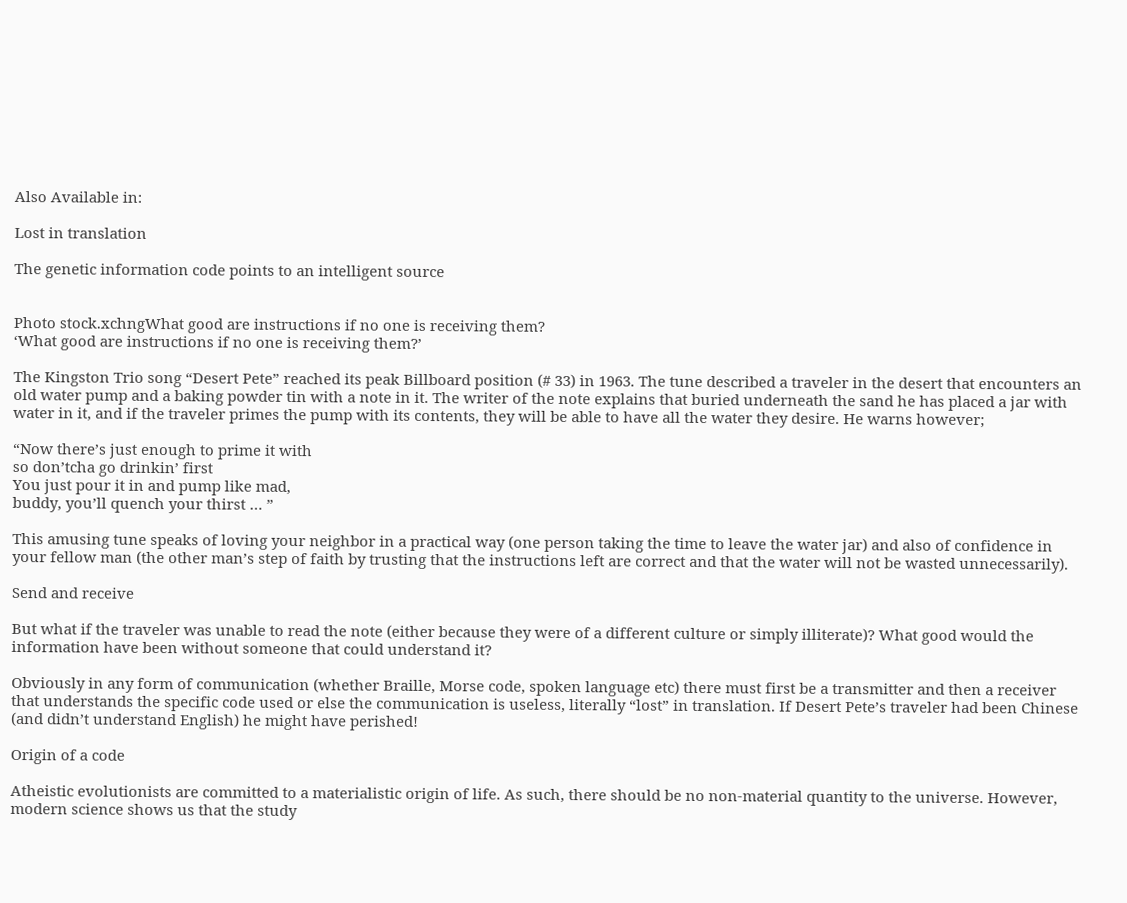Also Available in:

Lost in translation

The genetic information code points to an intelligent source


Photo stock.xchngWhat good are instructions if no one is receiving them?
‘What good are instructions if no one is receiving them?’

The Kingston Trio song “Desert Pete” reached its peak Billboard position (# 33) in 1963. The tune described a traveler in the desert that encounters an old water pump and a baking powder tin with a note in it. The writer of the note explains that buried underneath the sand he has placed a jar with water in it, and if the traveler primes the pump with its contents, they will be able to have all the water they desire. He warns however;

“Now there’s just enough to prime it with
so don’tcha go drinkin’ first
You just pour it in and pump like mad,
buddy, you’ll quench your thirst … ”

This amusing tune speaks of loving your neighbor in a practical way (one person taking the time to leave the water jar) and also of confidence in your fellow man (the other man’s step of faith by trusting that the instructions left are correct and that the water will not be wasted unnecessarily).

Send and receive

But what if the traveler was unable to read the note (either because they were of a different culture or simply illiterate)? What good would the information have been without someone that could understand it?

Obviously in any form of communication (whether Braille, Morse code, spoken language etc) there must first be a transmitter and then a receiver that understands the specific code used or else the communication is useless, literally “lost” in translation. If Desert Pete’s traveler had been Chinese (and didn’t understand English) he might have perished!

Origin of a code

Atheistic evolutionists are committed to a materialistic origin of life. As such, there should be no non-material quantity to the universe. However, modern science shows us that the study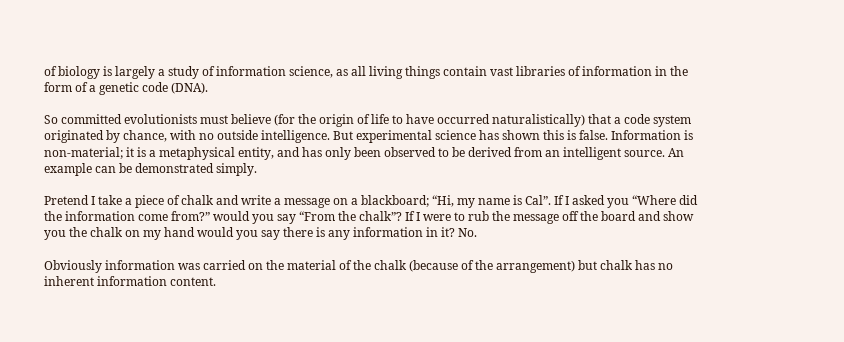of biology is largely a study of information science, as all living things contain vast libraries of information in the form of a genetic code (DNA).

So committed evolutionists must believe (for the origin of life to have occurred naturalistically) that a code system originated by chance, with no outside intelligence. But experimental science has shown this is false. Information is non-material; it is a metaphysical entity, and has only been observed to be derived from an intelligent source. An example can be demonstrated simply.

Pretend I take a piece of chalk and write a message on a blackboard; “Hi, my name is Cal”. If I asked you “Where did the information come from?” would you say “From the chalk”? If I were to rub the message off the board and show you the chalk on my hand would you say there is any information in it? No.

Obviously information was carried on the material of the chalk (because of the arrangement) but chalk has no inherent information content.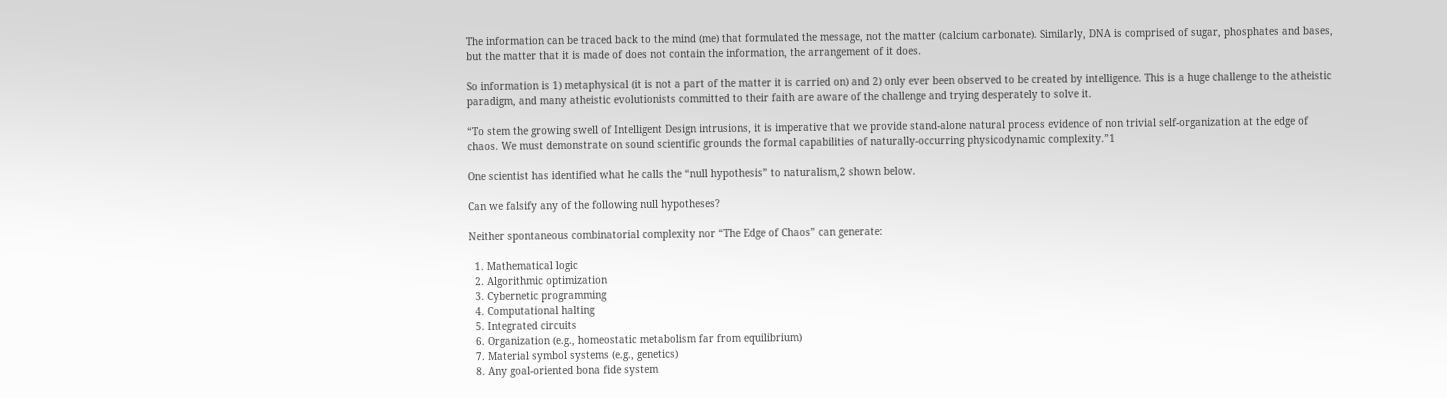The information can be traced back to the mind (me) that formulated the message, not the matter (calcium carbonate). Similarly, DNA is comprised of sugar, phosphates and bases, but the matter that it is made of does not contain the information, the arrangement of it does.

So information is 1) metaphysical (it is not a part of the matter it is carried on) and 2) only ever been observed to be created by intelligence. This is a huge challenge to the atheistic paradigm, and many atheistic evolutionists committed to their faith are aware of the challenge and trying desperately to solve it.

“To stem the growing swell of Intelligent Design intrusions, it is imperative that we provide stand-alone natural process evidence of non trivial self-organization at the edge of chaos. We must demonstrate on sound scientific grounds the formal capabilities of naturally-occurring physicodynamic complexity.”1

One scientist has identified what he calls the “null hypothesis” to naturalism,2 shown below.

Can we falsify any of the following null hypotheses?

Neither spontaneous combinatorial complexity nor “The Edge of Chaos” can generate:

  1. Mathematical logic
  2. Algorithmic optimization
  3. Cybernetic programming
  4. Computational halting
  5. Integrated circuits
  6. Organization (e.g., homeostatic metabolism far from equilibrium)
  7. Material symbol systems (e.g., genetics)
  8. Any goal-oriented bona fide system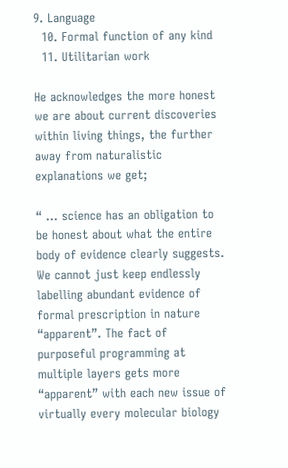9. Language
  10. Formal function of any kind
  11. Utilitarian work

He acknowledges the more honest we are about current discoveries within living things, the further away from naturalistic explanations we get;

“ … science has an obligation to be honest about what the entire body of evidence clearly suggests. We cannot just keep endlessly labelling abundant evidence of formal prescription in nature “apparent”. The fact of purposeful programming at multiple layers gets more “apparent” with each new issue of virtually every molecular biology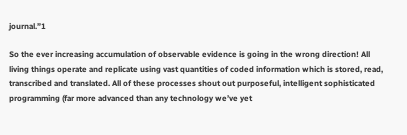journal.”1

So the ever increasing accumulation of observable evidence is going in the wrong direction! All living things operate and replicate using vast quantities of coded information which is stored, read, transcribed and translated. All of these processes shout out purposeful, intelligent sophisticated programming (far more advanced than any technology we’ve yet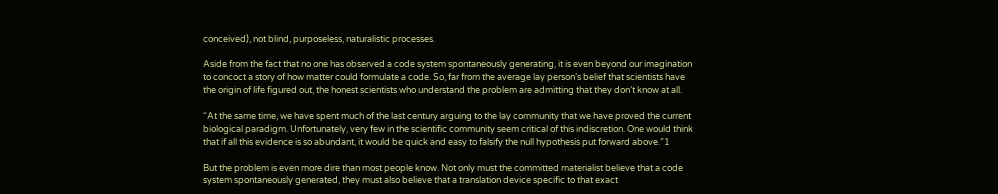conceived), not blind, purposeless, naturalistic processes.

Aside from the fact that no one has observed a code system spontaneously generating, it is even beyond our imagination to concoct a story of how matter could formulate a code. So, far from the average lay person’s belief that scientists have the origin of life figured out, the honest scientists who understand the problem are admitting that they don’t know at all.

“At the same time, we have spent much of the last century arguing to the lay community that we have proved the current biological paradigm. Unfortunately, very few in the scientific community seem critical of this indiscretion. One would think that if all this evidence is so abundant, it would be quick and easy to falsify the null hypothesis put forward above.”1

But the problem is even more dire than most people know. Not only must the committed materialist believe that a code system spontaneously generated, they must also believe that a translation device specific to that exact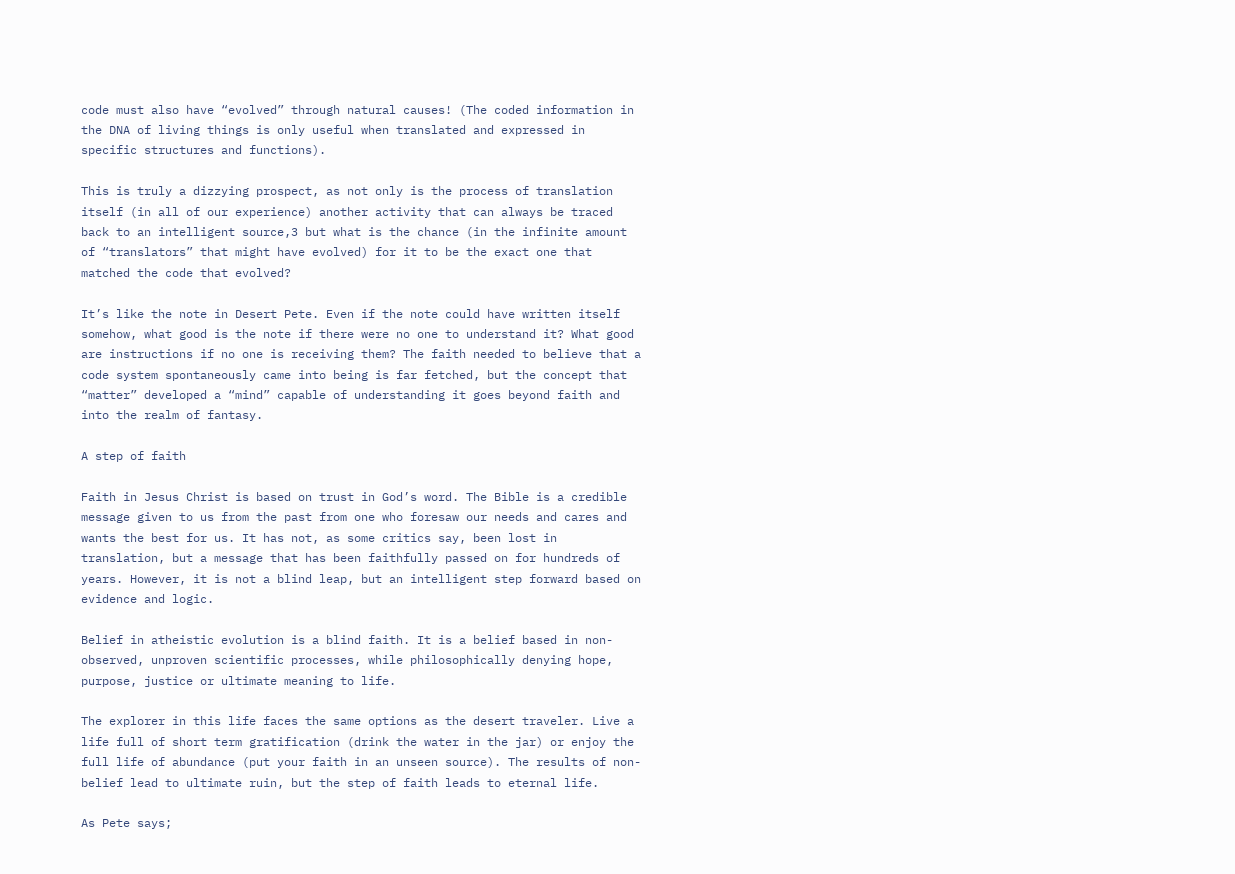code must also have “evolved” through natural causes! (The coded information in the DNA of living things is only useful when translated and expressed in specific structures and functions).

This is truly a dizzying prospect, as not only is the process of translation itself (in all of our experience) another activity that can always be traced back to an intelligent source,3 but what is the chance (in the infinite amount of “translators” that might have evolved) for it to be the exact one that matched the code that evolved?

It’s like the note in Desert Pete. Even if the note could have written itself somehow, what good is the note if there were no one to understand it? What good are instructions if no one is receiving them? The faith needed to believe that a code system spontaneously came into being is far fetched, but the concept that “matter” developed a “mind” capable of understanding it goes beyond faith and into the realm of fantasy.

A step of faith

Faith in Jesus Christ is based on trust in God’s word. The Bible is a credible message given to us from the past from one who foresaw our needs and cares and wants the best for us. It has not, as some critics say, been lost in translation, but a message that has been faithfully passed on for hundreds of years. However, it is not a blind leap, but an intelligent step forward based on evidence and logic.

Belief in atheistic evolution is a blind faith. It is a belief based in non-observed, unproven scientific processes, while philosophically denying hope, purpose, justice or ultimate meaning to life.

The explorer in this life faces the same options as the desert traveler. Live a life full of short term gratification (drink the water in the jar) or enjoy the full life of abundance (put your faith in an unseen source). The results of non-belief lead to ultimate ruin, but the step of faith leads to eternal life.

As Pete says;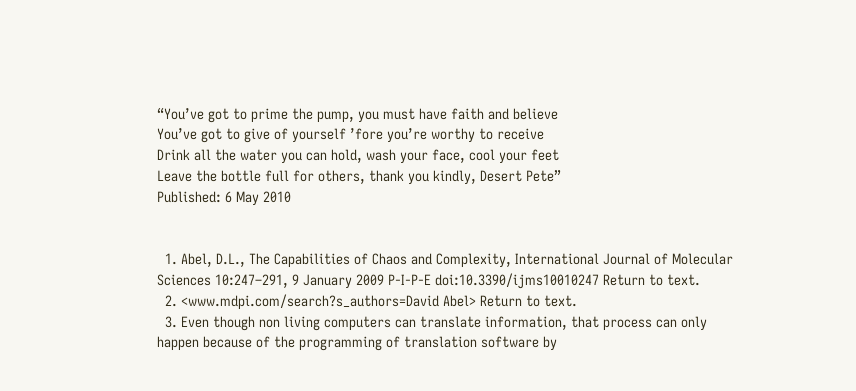“You’ve got to prime the pump, you must have faith and believe
You’ve got to give of yourself ’fore you’re worthy to receive
Drink all the water you can hold, wash your face, cool your feet
Leave the bottle full for others, thank you kindly, Desert Pete”
Published: 6 May 2010


  1. Abel, D.L., The Capabilities of Chaos and Complexity, International Journal of Molecular Sciences 10:247–291, 9 January 2009 P-I-P-E doi:10.3390/ijms10010247 Return to text.
  2. <www.mdpi.com/search?s_authors=David Abel> Return to text.
  3. Even though non living computers can translate information, that process can only happen because of the programming of translation software by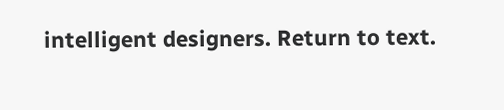intelligent designers. Return to text.